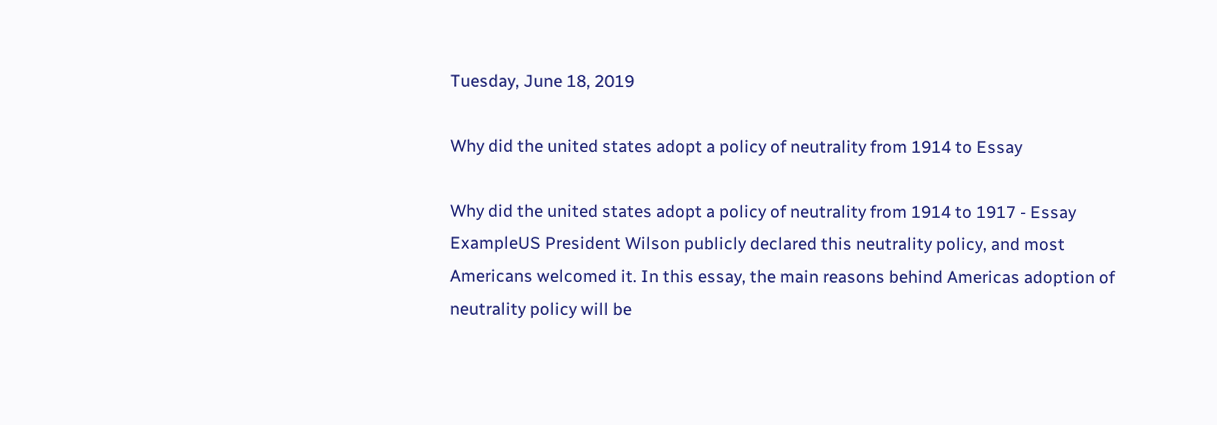Tuesday, June 18, 2019

Why did the united states adopt a policy of neutrality from 1914 to Essay

Why did the united states adopt a policy of neutrality from 1914 to 1917 - Essay ExampleUS President Wilson publicly declared this neutrality policy, and most Americans welcomed it. In this essay, the main reasons behind Americas adoption of neutrality policy will be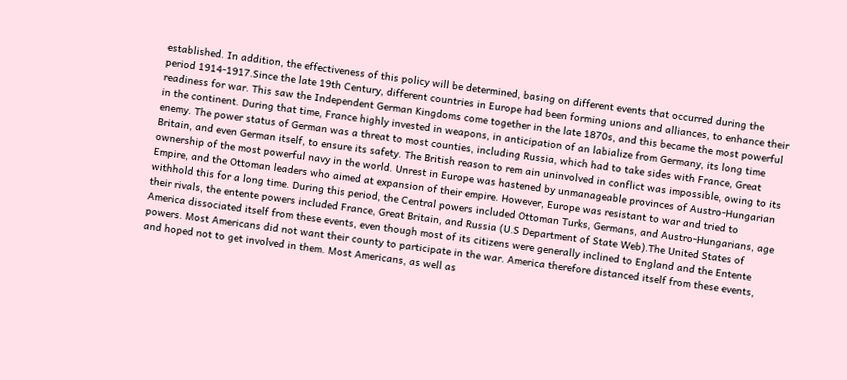established. In addition, the effectiveness of this policy will be determined, basing on different events that occurred during the period 1914-1917.Since the late 19th Century, different countries in Europe had been forming unions and alliances, to enhance their readiness for war. This saw the Independent German Kingdoms come together in the late 1870s, and this became the most powerful in the continent. During that time, France highly invested in weapons, in anticipation of an labialize from Germany, its long time enemy. The power status of German was a threat to most counties, including Russia, which had to take sides with France, Great Britain, and even German itself, to ensure its safety. The British reason to rem ain uninvolved in conflict was impossible, owing to its ownership of the most powerful navy in the world. Unrest in Europe was hastened by unmanageable provinces of Austro-Hungarian Empire, and the Ottoman leaders who aimed at expansion of their empire. However, Europe was resistant to war and tried to withhold this for a long time. During this period, the Central powers included Ottoman Turks, Germans, and Austro-Hungarians, age their rivals, the entente powers included France, Great Britain, and Russia (U.S Department of State Web).The United States of America dissociated itself from these events, even though most of its citizens were generally inclined to England and the Entente powers. Most Americans did not want their county to participate in the war. America therefore distanced itself from these events, and hoped not to get involved in them. Most Americans, as well as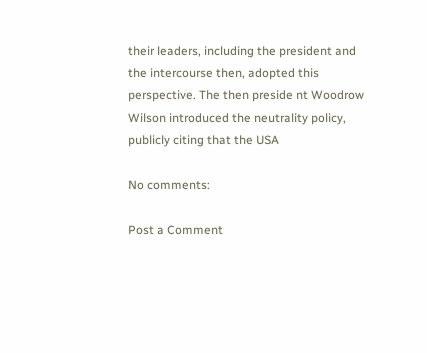their leaders, including the president and the intercourse then, adopted this perspective. The then preside nt Woodrow Wilson introduced the neutrality policy, publicly citing that the USA

No comments:

Post a Comment